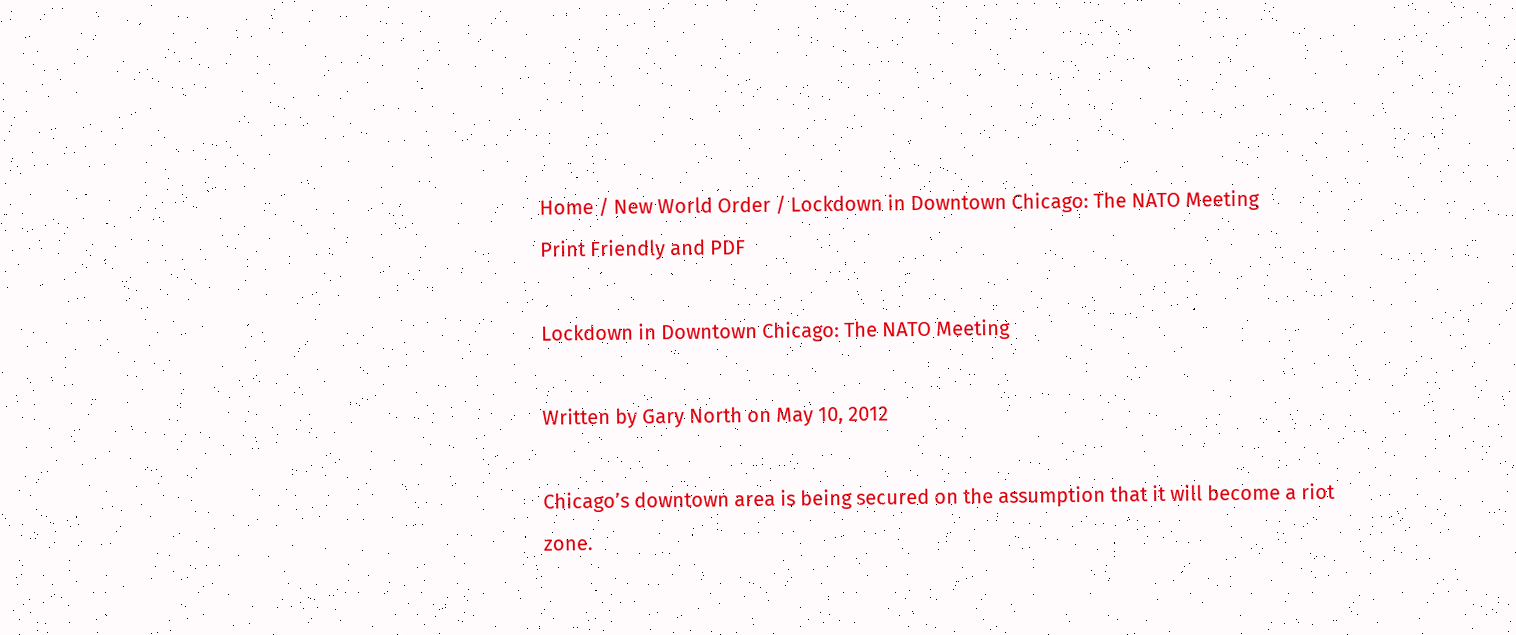Home / New World Order / Lockdown in Downtown Chicago: The NATO Meeting
Print Friendly and PDF

Lockdown in Downtown Chicago: The NATO Meeting

Written by Gary North on May 10, 2012

Chicago’s downtown area is being secured on the assumption that it will become a riot zone.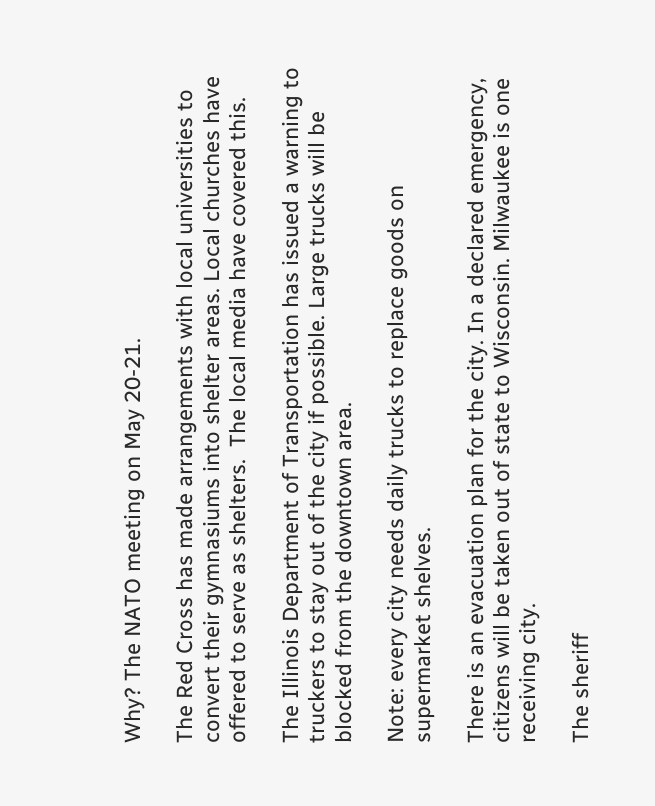Why? The NATO meeting on May 20-21.

The Red Cross has made arrangements with local universities to convert their gymnasiums into shelter areas. Local churches have offered to serve as shelters.  The local media have covered this.

The Illinois Department of Transportation has issued a warning to truckers to stay out of the city if possible. Large trucks will be blocked from the downtown area.

Note: every city needs daily trucks to replace goods on supermarket shelves.

There is an evacuation plan for the city. In a declared emergency, citizens will be taken out of state to Wisconsin. Milwaukee is one receiving city.

The sheriff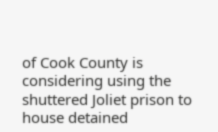of Cook County is considering using the shuttered Joliet prison to house detained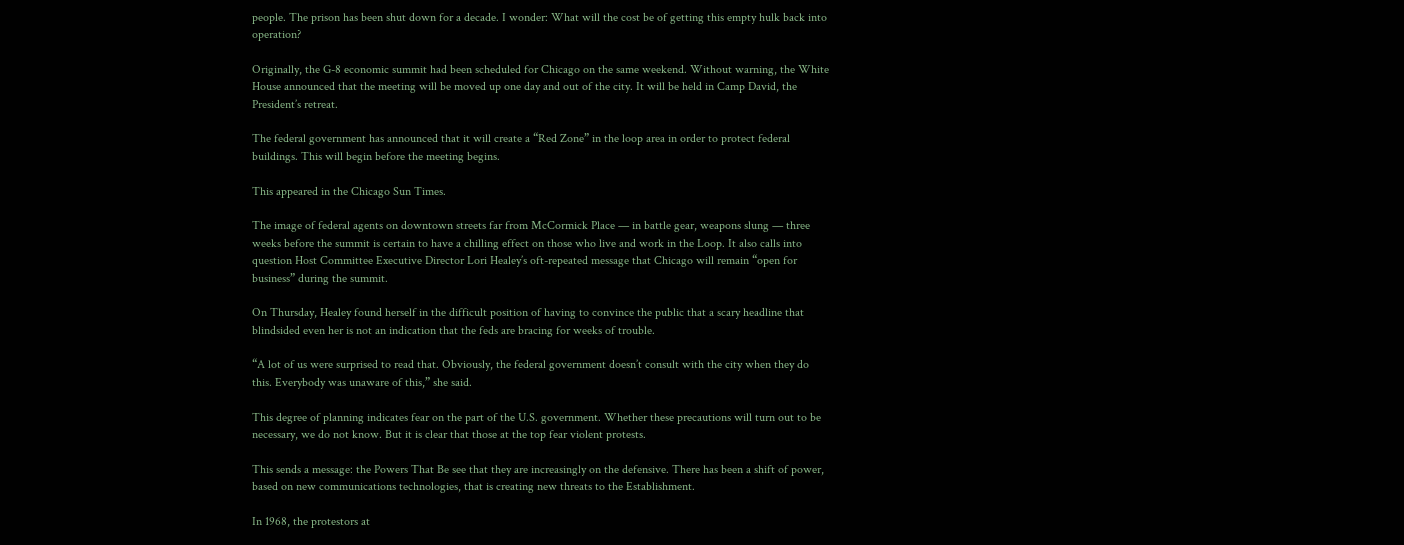people. The prison has been shut down for a decade. I wonder: What will the cost be of getting this empty hulk back into operation?

Originally, the G-8 economic summit had been scheduled for Chicago on the same weekend. Without warning, the White House announced that the meeting will be moved up one day and out of the city. It will be held in Camp David, the President’s retreat.

The federal government has announced that it will create a “Red Zone” in the loop area in order to protect federal buildings. This will begin before the meeting begins.

This appeared in the Chicago Sun Times.

The image of federal agents on downtown streets far from McCormick Place — in battle gear, weapons slung — three weeks before the summit is certain to have a chilling effect on those who live and work in the Loop. It also calls into question Host Committee Executive Director Lori Healey’s oft-repeated message that Chicago will remain “open for business” during the summit.

On Thursday, Healey found herself in the difficult position of having to convince the public that a scary headline that blindsided even her is not an indication that the feds are bracing for weeks of trouble.

“A lot of us were surprised to read that. Obviously, the federal government doesn’t consult with the city when they do this. Everybody was unaware of this,” she said.

This degree of planning indicates fear on the part of the U.S. government. Whether these precautions will turn out to be necessary, we do not know. But it is clear that those at the top fear violent protests.

This sends a message: the Powers That Be see that they are increasingly on the defensive. There has been a shift of power, based on new communications technologies, that is creating new threats to the Establishment.

In 1968, the protestors at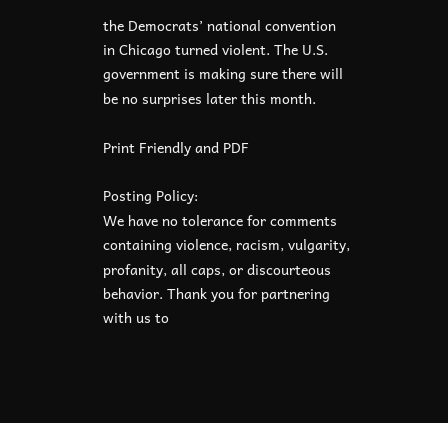the Democrats’ national convention in Chicago turned violent. The U.S. government is making sure there will be no surprises later this month.

Print Friendly and PDF

Posting Policy:
We have no tolerance for comments containing violence, racism, vulgarity, profanity, all caps, or discourteous behavior. Thank you for partnering with us to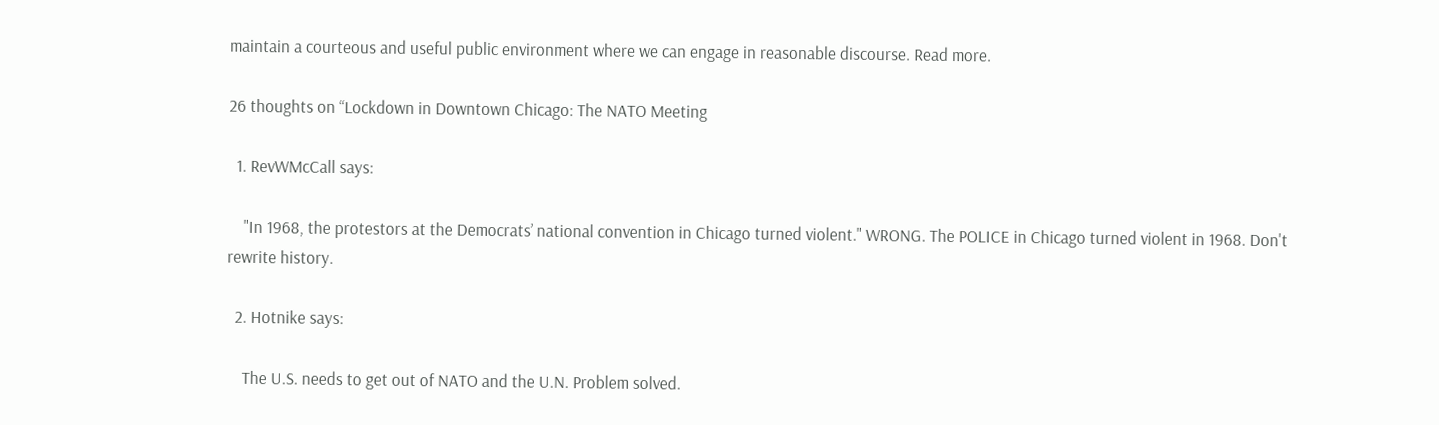maintain a courteous and useful public environment where we can engage in reasonable discourse. Read more.

26 thoughts on “Lockdown in Downtown Chicago: The NATO Meeting

  1. RevWMcCall says:

    "In 1968, the protestors at the Democrats’ national convention in Chicago turned violent." WRONG. The POLICE in Chicago turned violent in 1968. Don't rewrite history.

  2. Hotnike says:

    The U.S. needs to get out of NATO and the U.N. Problem solved.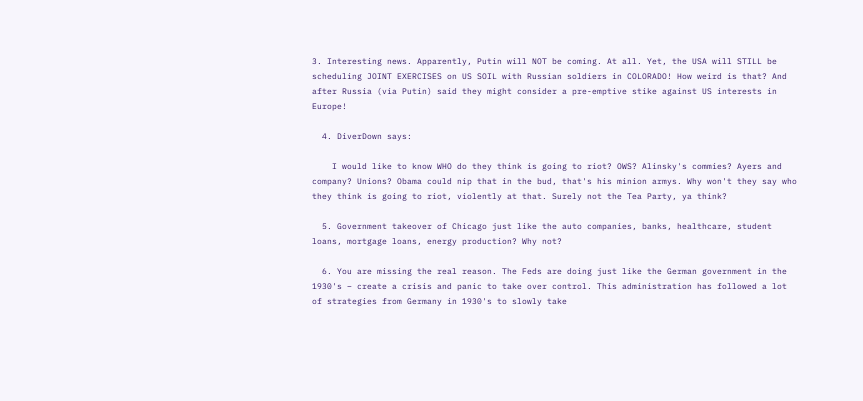3. Interesting news. Apparently, Putin will NOT be coming. At all. Yet, the USA will STILL be scheduling JOINT EXERCISES on US SOIL with Russian soldiers in COLORADO! How weird is that? And after Russia (via Putin) said they might consider a pre-emptive stike against US interests in Europe!

  4. DiverDown says:

    I would like to know WHO do they think is going to riot? OWS? Alinsky's commies? Ayers and company? Unions? Obama could nip that in the bud, that's his minion armys. Why won't they say who they think is going to riot, violently at that. Surely not the Tea Party, ya think?

  5. Government takeover of Chicago just like the auto companies, banks, healthcare, student loans, mortgage loans, energy production? Why not?

  6. You are missing the real reason. The Feds are doing just like the German government in the 1930's – create a crisis and panic to take over control. This administration has followed a lot of strategies from Germany in 1930's to slowly take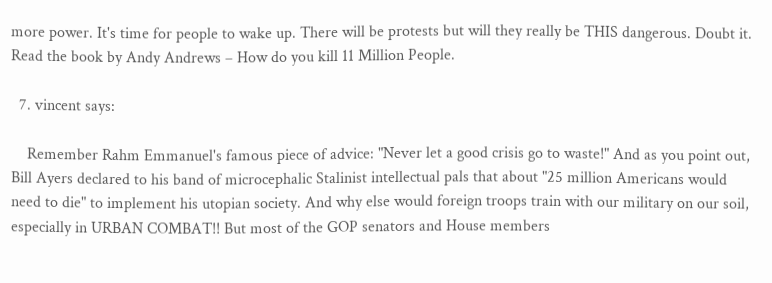more power. It's time for people to wake up. There will be protests but will they really be THIS dangerous. Doubt it. Read the book by Andy Andrews – How do you kill 11 Million People.

  7. vincent says:

    Remember Rahm Emmanuel's famous piece of advice: "Never let a good crisis go to waste!" And as you point out, Bill Ayers declared to his band of microcephalic Stalinist intellectual pals that about "25 million Americans would need to die" to implement his utopian society. And why else would foreign troops train with our military on our soil, especially in URBAN COMBAT!! But most of the GOP senators and House members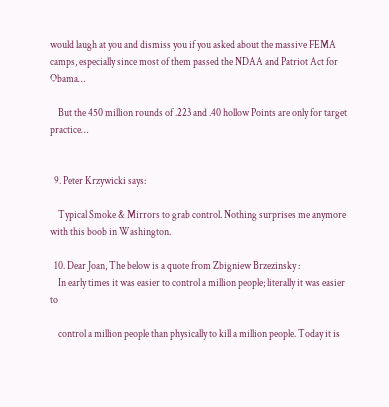would laugh at you and dismiss you if you asked about the massive FEMA camps, especially since most of them passed the NDAA and Patriot Act for Obama…

    But the 450 million rounds of .223 and .40 hollow Points are only for target practice…


  9. Peter Krzywicki says:

    Typical Smoke & Mirrors to grab control. Nothing surprises me anymore with this boob in Washington.

  10. Dear Joan, The below is a quote from Zbigniew Brzezinsky :
    In early times it was easier to control a million people; literally it was easier to

    control a million people than physically to kill a million people. Today it is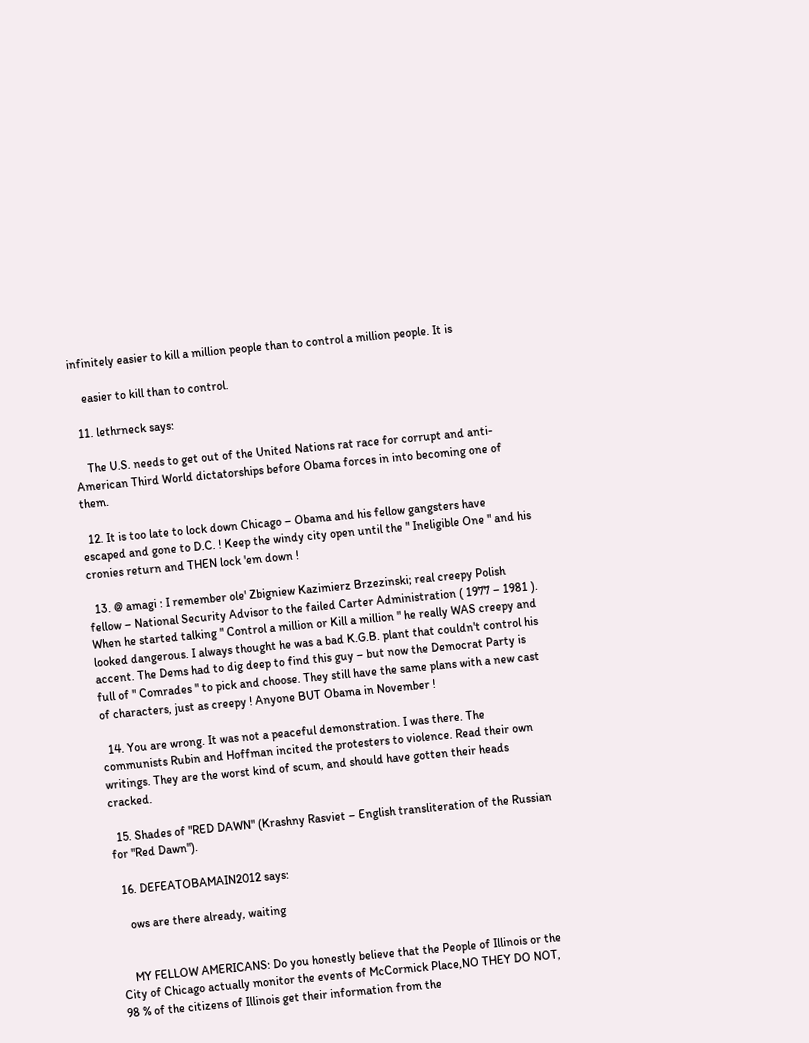infinitely easier to kill a million people than to control a million people. It is

    easier to kill than to control.

  11. lethrneck says:

    The U.S. needs to get out of the United Nations rat race for corrupt and anti-American Third World dictatorships before Obama forces in into becoming one of them.

  12. It is too late to lock down Chicago – Obama and his fellow gangsters have escaped and gone to D.C. ! Keep the windy city open until the " Ineligible One " and his cronies return and THEN lock 'em down !

  13. @ amagi : I remember ole' Zbigniew Kazimierz Brzezinski; real creepy Polish fellow – National Security Advisor to the failed Carter Administration ( 1977 – 1981 ). When he started talking " Control a million or Kill a million " he really WAS creepy and looked dangerous. I always thought he was a bad K.G.B. plant that couldn't control his accent. The Dems had to dig deep to find this guy – but now the Democrat Party is full of " Comrades " to pick and choose. They still have the same plans with a new cast of characters, just as creepy ! Anyone BUT Obama in November !

  14. You are wrong. It was not a peaceful demonstration. I was there. The communists Rubin and Hoffman incited the protesters to violence. Read their own writings. They are the worst kind of scum, and should have gotten their heads cracked.

  15. Shades of "RED DAWN" (Krashny Rasviet – English transliteration of the Russian for "Red Dawn").

  16. DEFEATOBAMAIN2012 says:

    ows are there already, waiting


    MY FELLOW AMERICANS: Do you honestly believe that the People of Illinois or the City of Chicago actually monitor the events of McCormick Place,NO THEY DO NOT, 98 % of the citizens of Illinois get their information from the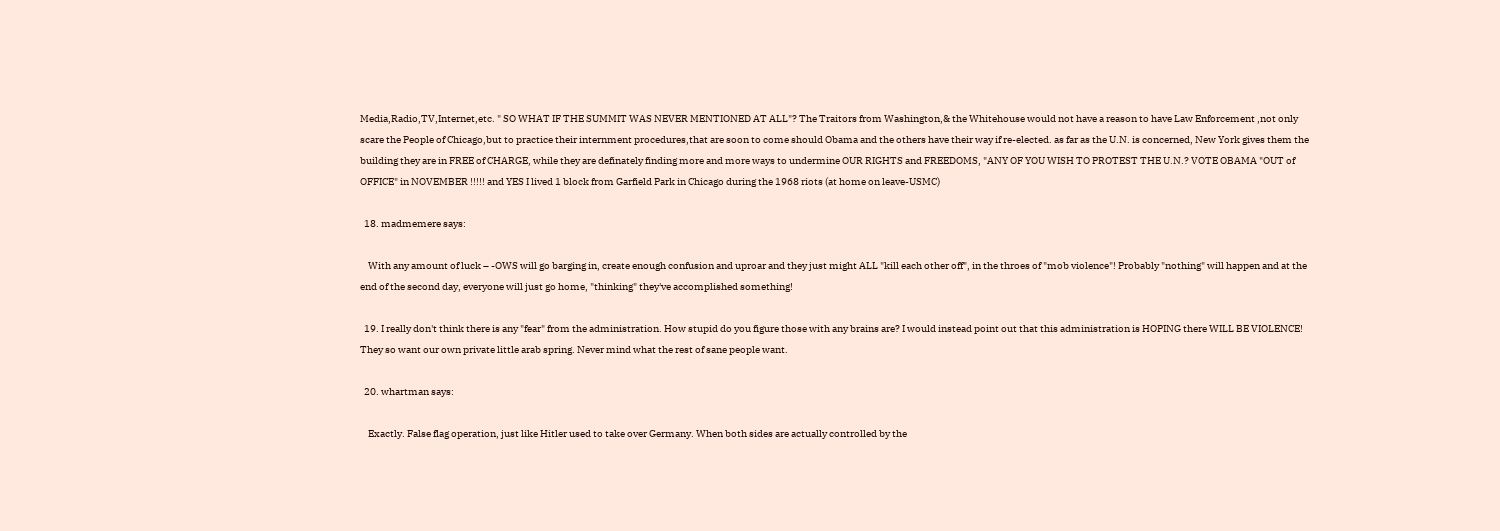Media,Radio,TV,Internet,etc. " SO WHAT IF THE SUMMIT WAS NEVER MENTIONED AT ALL"? The Traitors from Washington,& the Whitehouse would not have a reason to have Law Enforcement ,not only scare the People of Chicago,but to practice their internment procedures,that are soon to come should Obama and the others have their way if re-elected. as far as the U.N. is concerned, New York gives them the building they are in FREE of CHARGE, while they are definately finding more and more ways to undermine OUR RIGHTS and FREEDOMS, "ANY OF YOU WISH TO PROTEST THE U.N.? VOTE OBAMA "OUT of OFFICE" in NOVEMBER !!!!! and YES I lived 1 block from Garfield Park in Chicago during the 1968 riots (at home on leave-USMC)

  18. madmemere says:

    With any amount of luck – -OWS will go barging in, create enough confusion and uproar and they just might ALL "kill each other off", in the throes of "mob violence"! Probably "nothing" will happen and at the end of the second day, everyone will just go home, "thinking" they've accomplished something!

  19. I really don't think there is any "fear" from the administration. How stupid do you figure those with any brains are? I would instead point out that this administration is HOPING there WILL BE VIOLENCE! They so want our own private little arab spring. Never mind what the rest of sane people want.

  20. whartman says:

    Exactly. False flag operation, just like Hitler used to take over Germany. When both sides are actually controlled by the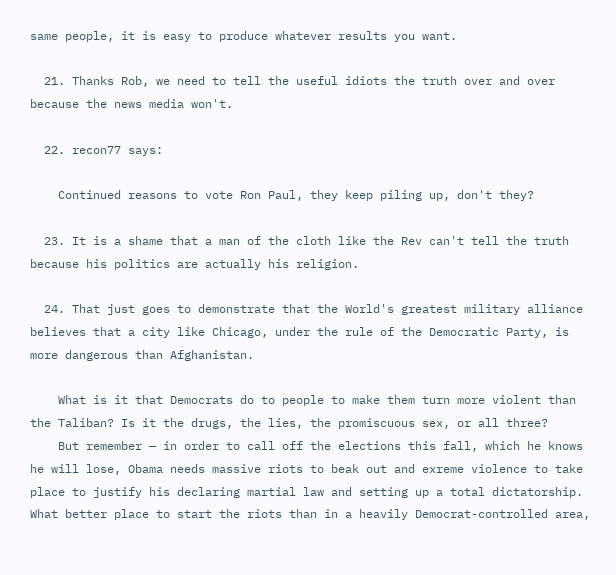same people, it is easy to produce whatever results you want.

  21. Thanks Rob, we need to tell the useful idiots the truth over and over because the news media won't.

  22. recon77 says:

    Continued reasons to vote Ron Paul, they keep piling up, don't they?

  23. It is a shame that a man of the cloth like the Rev can't tell the truth because his politics are actually his religion.

  24. That just goes to demonstrate that the World's greatest military alliance believes that a city like Chicago, under the rule of the Democratic Party, is more dangerous than Afghanistan.

    What is it that Democrats do to people to make them turn more violent than the Taliban? Is it the drugs, the lies, the promiscuous sex, or all three?
    But remember — in order to call off the elections this fall, which he knows he will lose, Obama needs massive riots to beak out and exreme violence to take place to justify his declaring martial law and setting up a total dictatorship. What better place to start the riots than in a heavily Democrat-controlled area,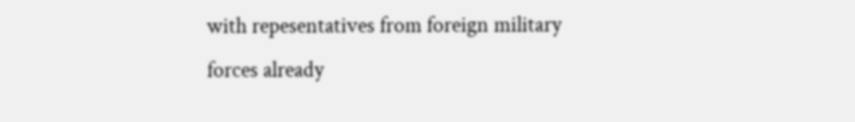with repesentatives from foreign military forces already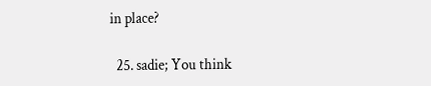in place?

  25. sadie; You think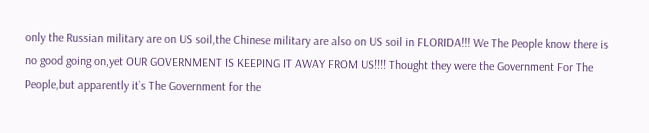only the Russian military are on US soil,the Chinese military are also on US soil in FLORIDA!!! We The People know there is no good going on,yet OUR GOVERNMENT IS KEEPING IT AWAY FROM US!!!! Thought they were the Government For The People,but apparently it`s The Government for the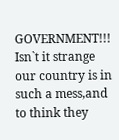GOVERNMENT!!! Isn`t it strange our country is in such a mess,and to think they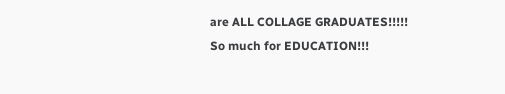are ALL COLLAGE GRADUATES!!!!! So much for EDUCATION!!!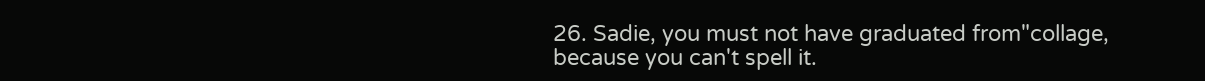26. Sadie, you must not have graduated from"collage, because you can't spell it.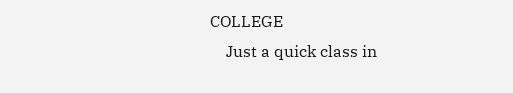COLLEGE
    Just a quick class in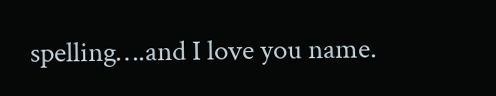spelling….and I love you name.